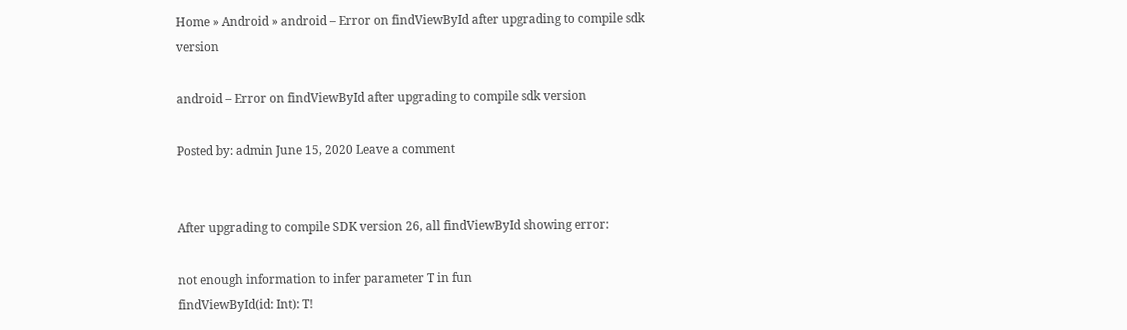Home » Android » android – Error on findViewById after upgrading to compile sdk version

android – Error on findViewById after upgrading to compile sdk version

Posted by: admin June 15, 2020 Leave a comment


After upgrading to compile SDK version 26, all findViewById showing error:

not enough information to infer parameter T in fun
findViewById(id: Int): T!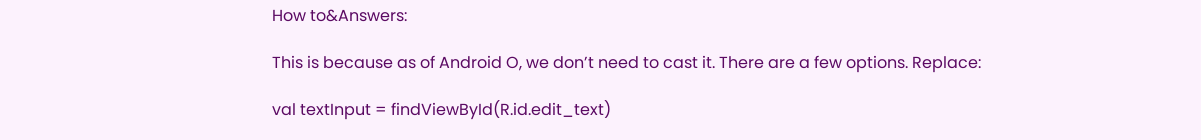How to&Answers:

This is because as of Android O, we don’t need to cast it. There are a few options. Replace:

val textInput = findViewById(R.id.edit_text)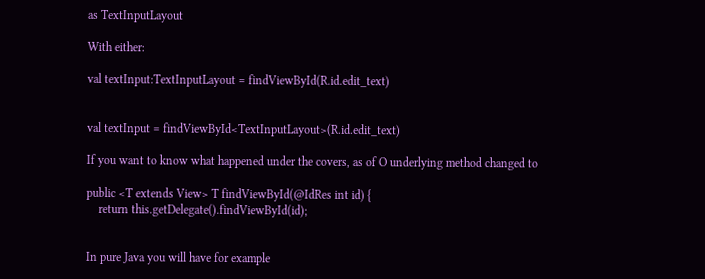as TextInputLayout

With either:

val textInput:TextInputLayout = findViewById(R.id.edit_text)


val textInput = findViewById<TextInputLayout>(R.id.edit_text)

If you want to know what happened under the covers, as of O underlying method changed to

public <T extends View> T findViewById(@IdRes int id) {
    return this.getDelegate().findViewById(id);


In pure Java you will have for example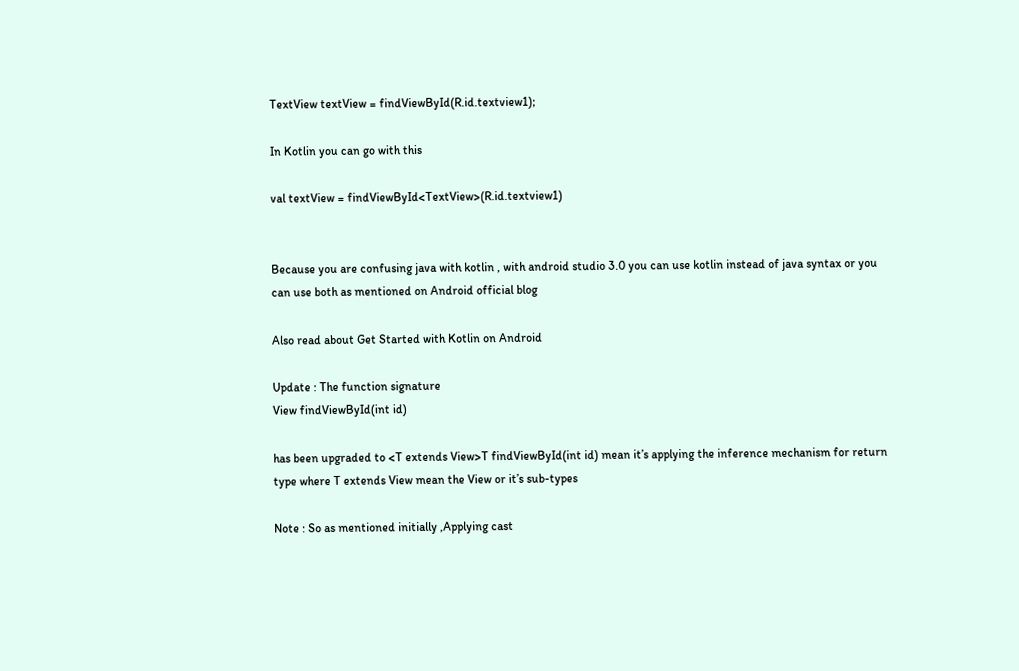TextView textView = findViewById(R.id.textview1);

In Kotlin you can go with this

val textView = findViewById<TextView>(R.id.textview1)


Because you are confusing java with kotlin , with android studio 3.0 you can use kotlin instead of java syntax or you can use both as mentioned on Android official blog

Also read about Get Started with Kotlin on Android

Update : The function signature
View findViewById(int id)

has been upgraded to <T extends View>T findViewById(int id) mean it’s applying the inference mechanism for return type where T extends View mean the View or it’s sub-types

Note : So as mentioned initially ,Applying cast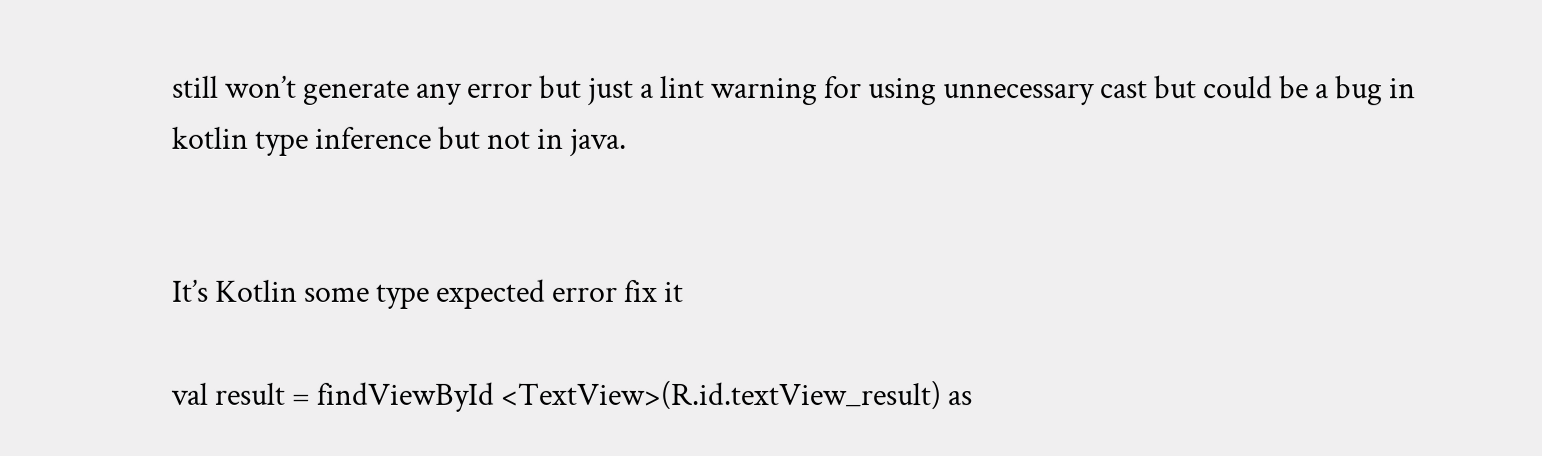still won’t generate any error but just a lint warning for using unnecessary cast but could be a bug in kotlin type inference but not in java.


It’s Kotlin some type expected error fix it

val result = findViewById <TextView>(R.id.textView_result) as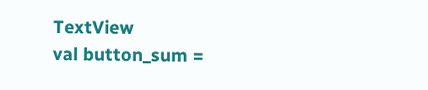TextView
val button_sum =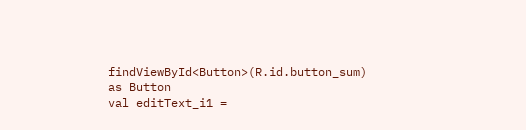findViewById<Button>(R.id.button_sum) as Button
val editText_i1 =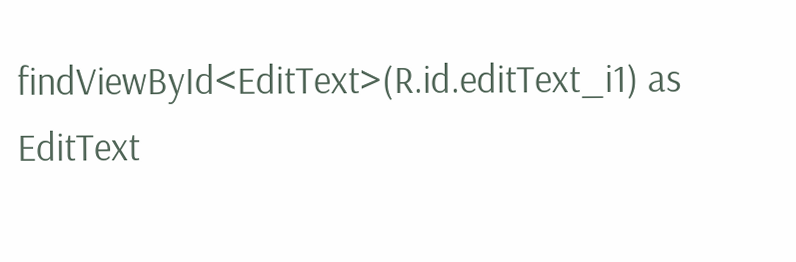findViewById<EditText>(R.id.editText_i1) as EditText